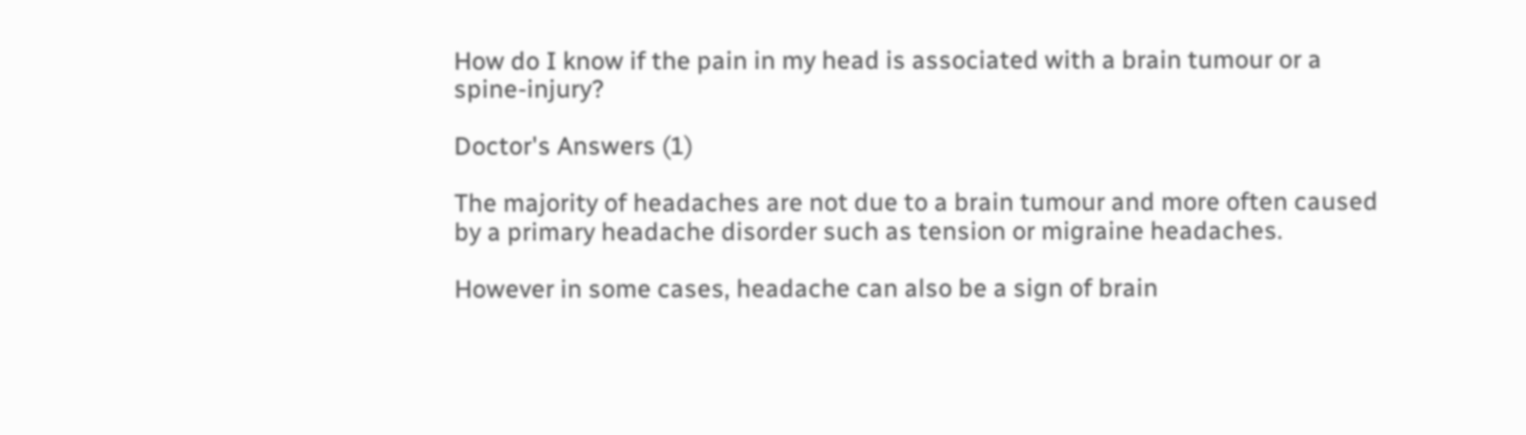How do I know if the pain in my head is associated with a brain tumour or a spine-injury?

Doctor's Answers (1)

The majority of headaches are not due to a brain tumour and more often caused by a primary headache disorder such as tension or migraine headaches.

However in some cases, headache can also be a sign of brain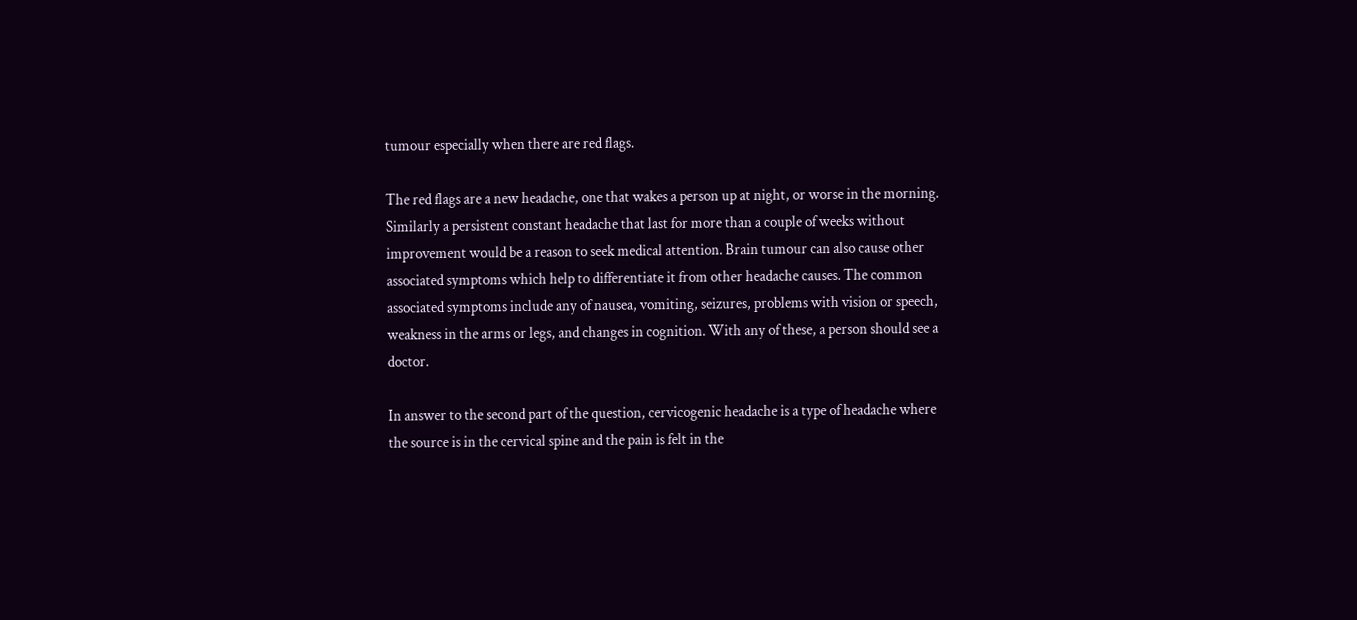tumour especially when there are red flags.

The red flags are a new headache, one that wakes a person up at night, or worse in the morning. Similarly a persistent constant headache that last for more than a couple of weeks without improvement would be a reason to seek medical attention. Brain tumour can also cause other associated symptoms which help to differentiate it from other headache causes. The common associated symptoms include any of nausea, vomiting, seizures, problems with vision or speech, weakness in the arms or legs, and changes in cognition. With any of these, a person should see a doctor.

In answer to the second part of the question, cervicogenic headache is a type of headache where the source is in the cervical spine and the pain is felt in the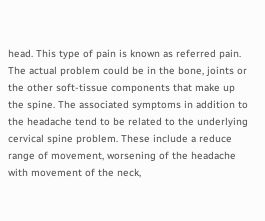head. This type of pain is known as referred pain. The actual problem could be in the bone, joints or the other soft-tissue components that make up the spine. The associated symptoms in addition to the headache tend to be related to the underlying cervical spine problem. These include a reduce range of movement, worsening of the headache with movement of the neck,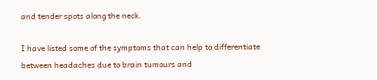and tender spots along the neck.

I have listed some of the symptoms that can help to differentiate between headaches due to brain tumours and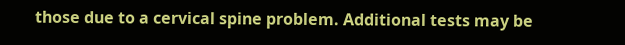those due to a cervical spine problem. Additional tests may be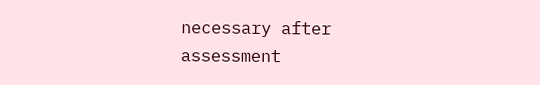necessary after assessment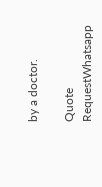by a doctor.

Quote RequestWhatsapp